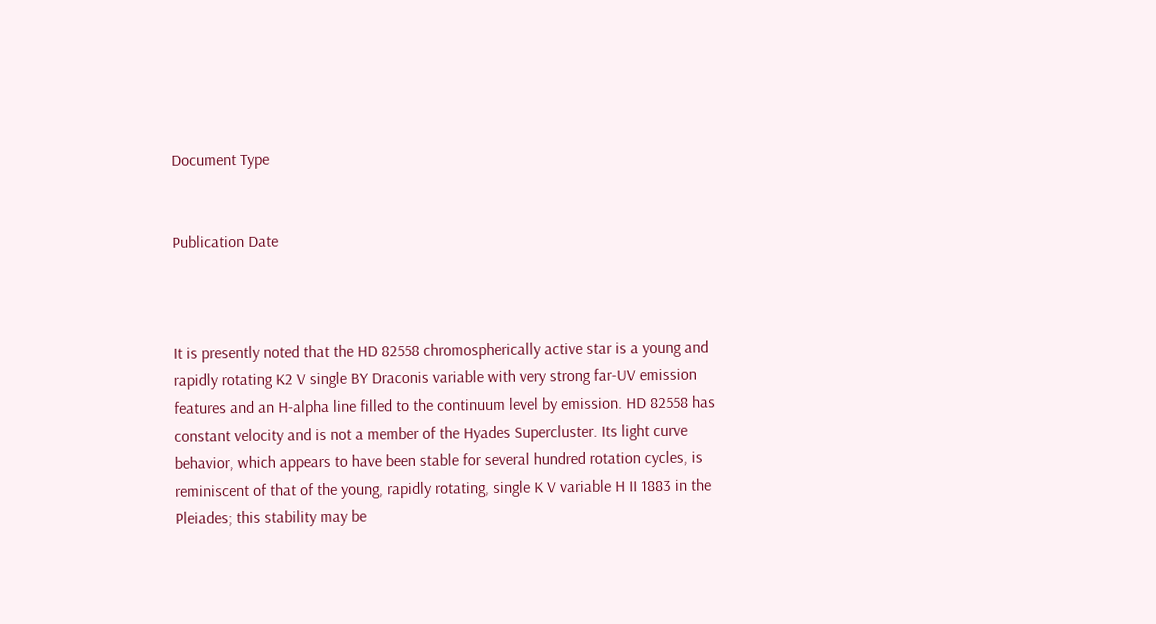Document Type


Publication Date



It is presently noted that the HD 82558 chromospherically active star is a young and rapidly rotating K2 V single BY Draconis variable with very strong far-UV emission features and an H-alpha line filled to the continuum level by emission. HD 82558 has constant velocity and is not a member of the Hyades Supercluster. Its light curve behavior, which appears to have been stable for several hundred rotation cycles, is reminiscent of that of the young, rapidly rotating, single K V variable H II 1883 in the Pleiades; this stability may be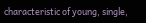characteristic of young, single,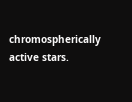chromospherically active stars.